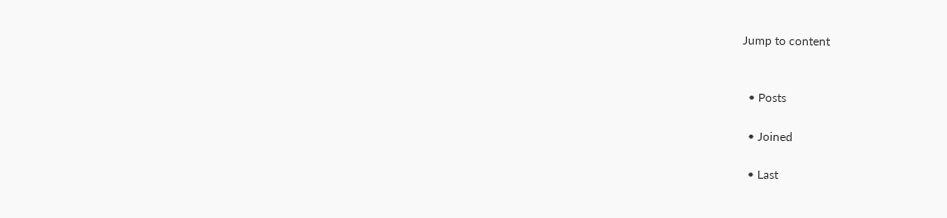Jump to content


  • Posts

  • Joined

  • Last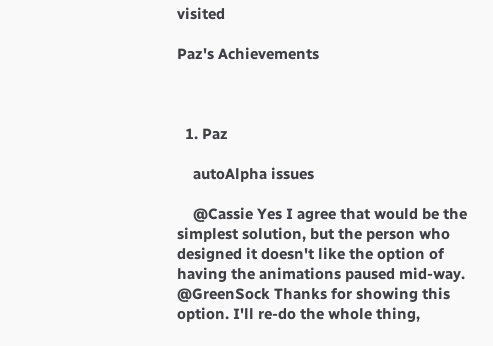visited

Paz's Achievements



  1. Paz

    autoAlpha issues

    @Cassie Yes I agree that would be the simplest solution, but the person who designed it doesn't like the option of having the animations paused mid-way. @GreenSock Thanks for showing this option. I'll re-do the whole thing,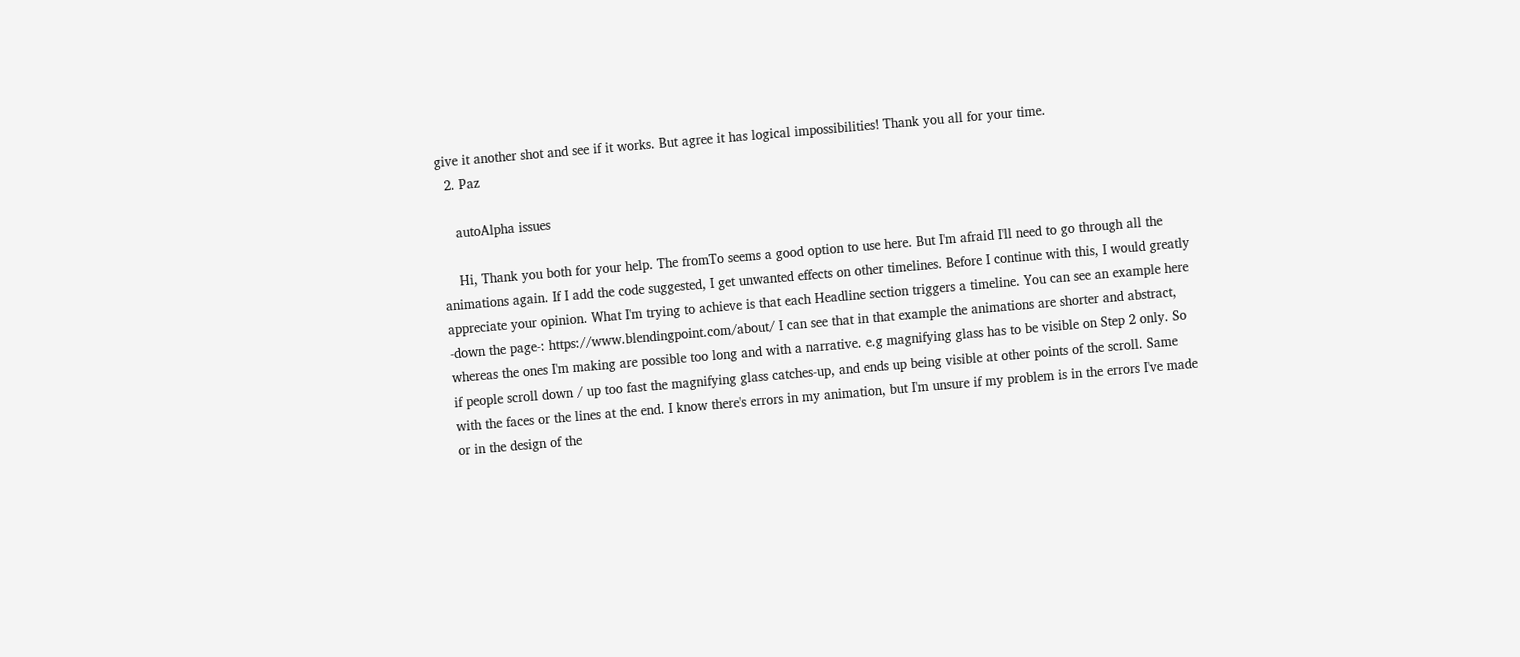give it another shot and see if it works. But agree it has logical impossibilities! Thank you all for your time.
  2. Paz

    autoAlpha issues

    Hi, Thank you both for your help. The fromTo seems a good option to use here. But I'm afraid I'll need to go through all the animations again. If I add the code suggested, I get unwanted effects on other timelines. Before I continue with this, I would greatly appreciate your opinion. What I'm trying to achieve is that each Headline section triggers a timeline. You can see an example here -down the page-: https://www.blendingpoint.com/about/ I can see that in that example the animations are shorter and abstract, whereas the ones I'm making are possible too long and with a narrative. e.g magnifying glass has to be visible on Step 2 only. So if people scroll down / up too fast the magnifying glass catches-up, and ends up being visible at other points of the scroll. Same with the faces or the lines at the end. I know there's errors in my animation, but I'm unsure if my problem is in the errors I've made or in the design of the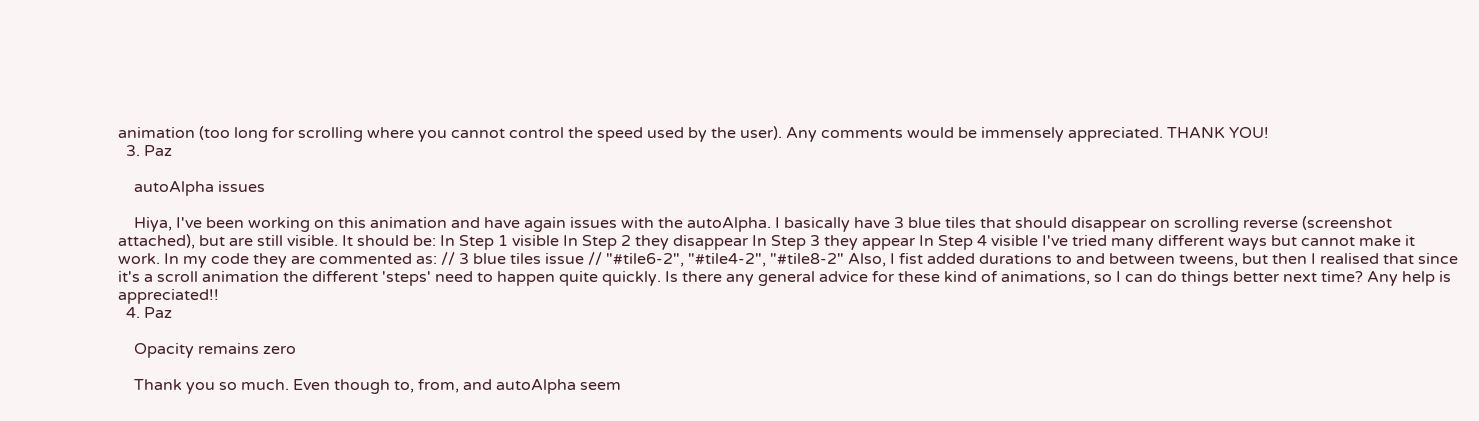animation (too long for scrolling where you cannot control the speed used by the user). Any comments would be immensely appreciated. THANK YOU!
  3. Paz

    autoAlpha issues

    Hiya, I've been working on this animation and have again issues with the autoAlpha. I basically have 3 blue tiles that should disappear on scrolling reverse (screenshot attached), but are still visible. It should be: In Step 1 visible In Step 2 they disappear In Step 3 they appear In Step 4 visible I've tried many different ways but cannot make it work. In my code they are commented as: // 3 blue tiles issue // "#tile6-2", "#tile4-2", "#tile8-2" Also, I fist added durations to and between tweens, but then I realised that since it's a scroll animation the different 'steps' need to happen quite quickly. Is there any general advice for these kind of animations, so I can do things better next time? Any help is appreciated!!
  4. Paz

    Opacity remains zero

    Thank you so much. Even though to, from, and autoAlpha seem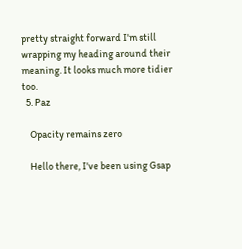pretty straight forward I'm still wrapping my heading around their meaning. It looks much more tidier too.
  5. Paz

    Opacity remains zero

    Hello there, I've been using Gsap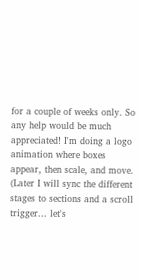for a couple of weeks only. So any help would be much appreciated! I'm doing a logo animation where boxes appear, then scale, and move. (Later I will sync the different stages to sections and a scroll trigger... let's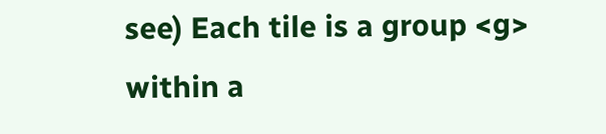see) Each tile is a group <g> within a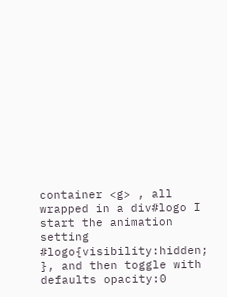container <g> , all wrapped in a div#logo I start the animation setting #logo{visibility:hidden; }, and then toggle with defaults opacity:0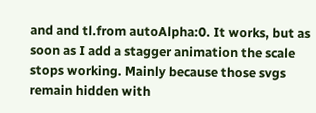and and tl.from autoAlpha:0. It works, but as soon as I add a stagger animation the scale stops working. Mainly because those svgs remain hidden with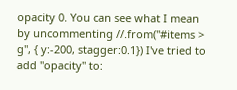opacity 0. You can see what I mean by uncommenting //.from("#items > g", { y:-200, stagger:0.1}) I've tried to add "opacity" to: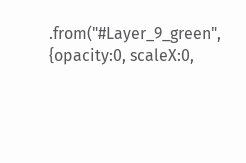.from("#Layer_9_green", {opacity:0, scaleX:0,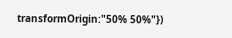transformOrigin:"50% 50%"})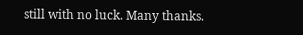still with no luck. Many thanks.